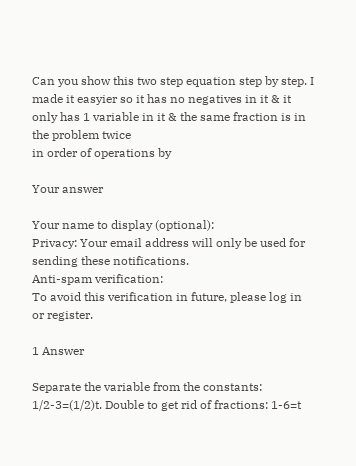Can you show this two step equation step by step. I made it easyier so it has no negatives in it & it only has 1 variable in it & the same fraction is in the problem twice
in order of operations by

Your answer

Your name to display (optional):
Privacy: Your email address will only be used for sending these notifications.
Anti-spam verification:
To avoid this verification in future, please log in or register.

1 Answer

Separate the variable from the constants: 1/2-3=(1/2)t. Double to get rid of fractions: 1-6=t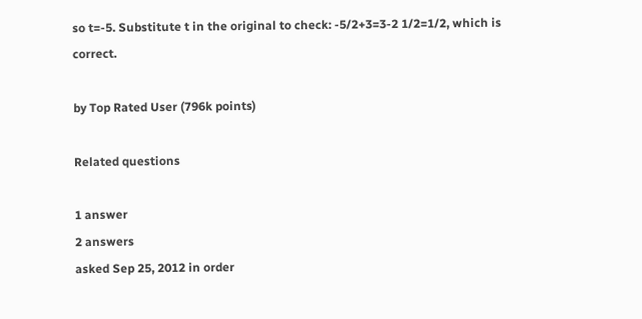so t=-5. Substitute t in the original to check: -5/2+3=3-2 1/2=1/2, which is correct.

by Top Rated User (796k points)

Related questions

1 answer
2 answers
asked Sep 25, 2012 in order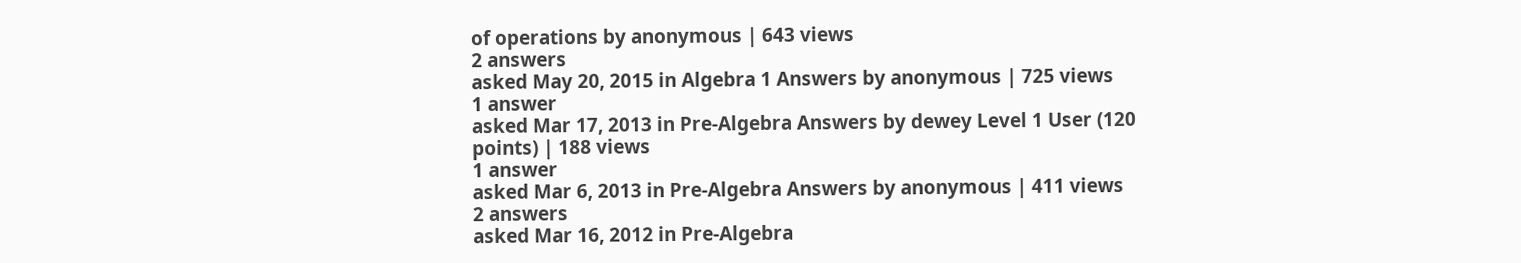of operations by anonymous | 643 views
2 answers
asked May 20, 2015 in Algebra 1 Answers by anonymous | 725 views
1 answer
asked Mar 17, 2013 in Pre-Algebra Answers by dewey Level 1 User (120 points) | 188 views
1 answer
asked Mar 6, 2013 in Pre-Algebra Answers by anonymous | 411 views
2 answers
asked Mar 16, 2012 in Pre-Algebra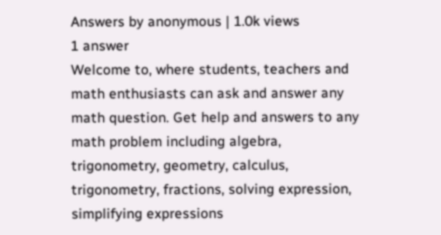Answers by anonymous | 1.0k views
1 answer
Welcome to, where students, teachers and math enthusiasts can ask and answer any math question. Get help and answers to any math problem including algebra, trigonometry, geometry, calculus, trigonometry, fractions, solving expression, simplifying expressions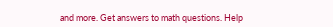and more. Get answers to math questions. Help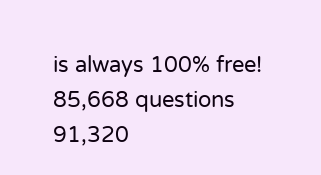is always 100% free!
85,668 questions
91,320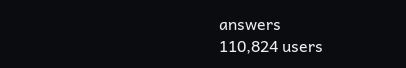answers
110,824 users